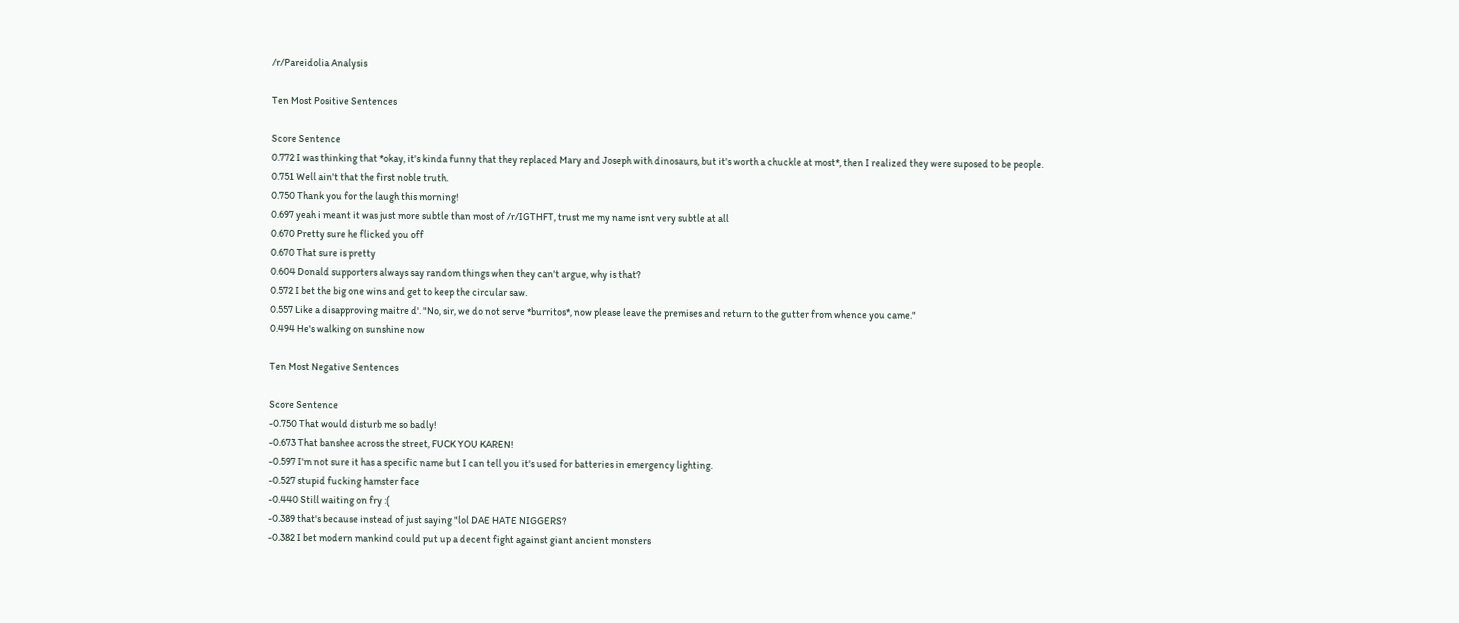/r/Pareidolia Analysis

Ten Most Positive Sentences

Score Sentence
0.772 I was thinking that *okay, it's kinda funny that they replaced Mary and Joseph with dinosaurs, but it's worth a chuckle at most*, then I realized they were suposed to be people.
0.751 Well ain't that the first noble truth.
0.750 Thank you for the laugh this morning!
0.697 yeah i meant it was just more subtle than most of /r/IGTHFT, trust me my name isnt very subtle at all
0.670 Pretty sure he flicked you off
0.670 That sure is pretty
0.604 Donald supporters always say random things when they can't argue, why is that?
0.572 I bet the big one wins and get to keep the circular saw.
0.557 Like a disapproving maitre d'. "No, sir, we do not serve *burritos*, now please leave the premises and return to the gutter from whence you came."
0.494 He's walking on sunshine now

Ten Most Negative Sentences

Score Sentence
-0.750 That would disturb me so badly!
-0.673 That banshee across the street, FUCK YOU KAREN!
-0.597 I'm not sure it has a specific name but I can tell you it's used for batteries in emergency lighting.
-0.527 stupid fucking hamster face
-0.440 Still waiting on fry :(
-0.389 that's because instead of just saying "lol DAE HATE NIGGERS?
-0.382 I bet modern mankind could put up a decent fight against giant ancient monsters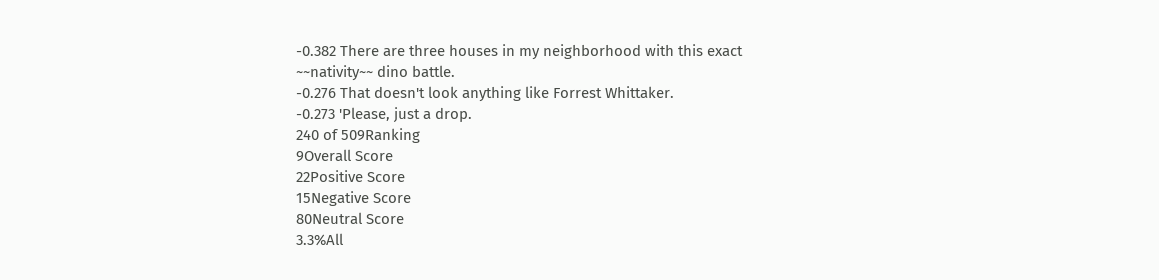-0.382 There are three houses in my neighborhood with this exact ~~nativity~~ dino battle.
-0.276 That doesn't look anything like Forrest Whittaker.
-0.273 'Please, just a drop.
240 of 509Ranking
9Overall Score
22Positive Score
15Negative Score
80Neutral Score
3.3%All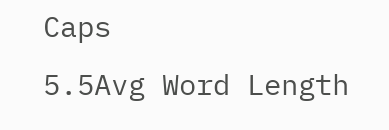Caps
5.5Avg Word Length